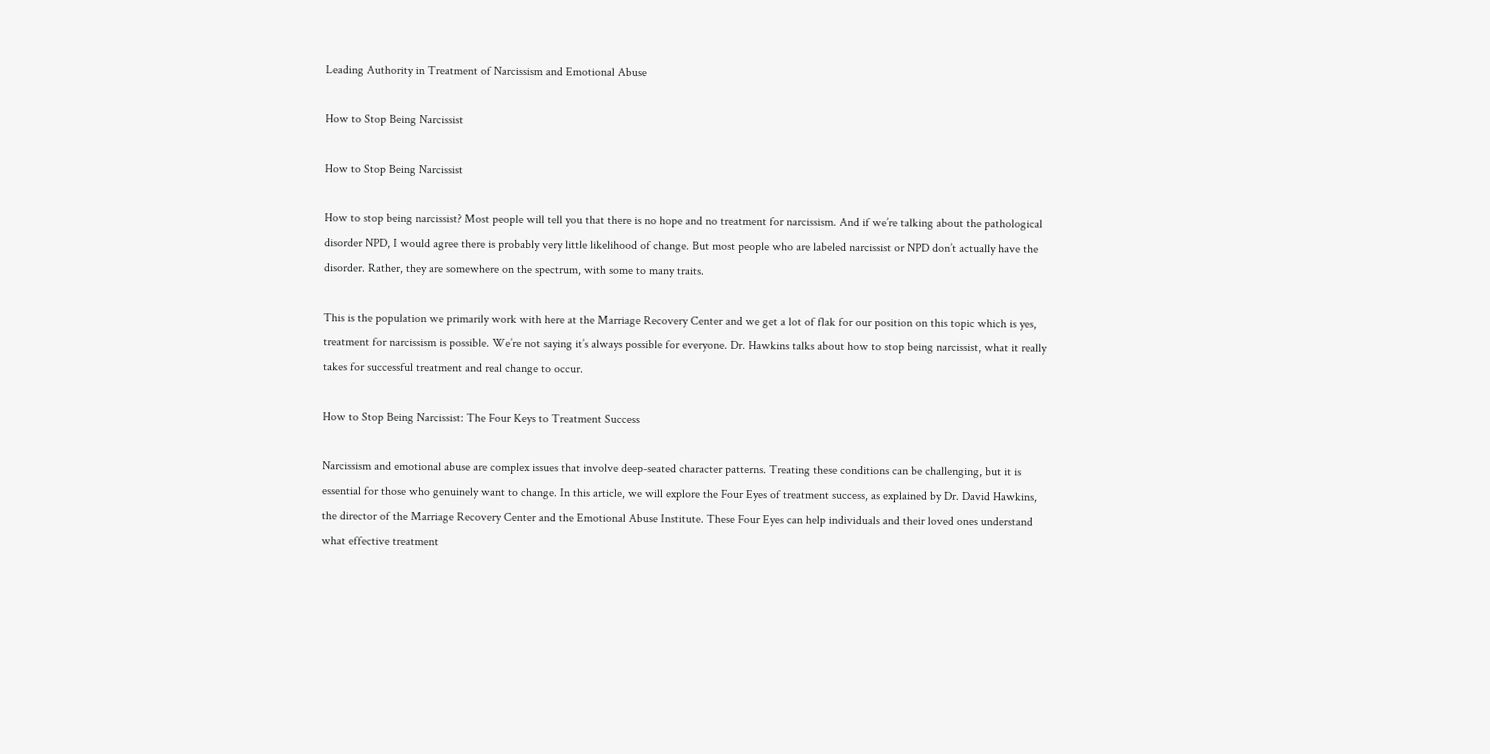Leading Authority in Treatment of Narcissism and Emotional Abuse

How to Stop Being Narcissist

How to Stop Being Narcissist

How to stop being narcissist? Most people will tell you that there is no hope and no treatment for narcissism. And if we’re talking about the pathological disorder NPD, I would agree there is probably very little likelihood of change. But most people who are labeled narcissist or NPD don’t actually have the disorder. Rather, they are somewhere on the spectrum, with some to many traits.

This is the population we primarily work with here at the Marriage Recovery Center and we get a lot of flak for our position on this topic which is yes, treatment for narcissism is possible. We’re not saying it’s always possible for everyone. Dr. Hawkins talks about how to stop being narcissist, what it really takes for successful treatment and real change to occur.

How to Stop Being Narcissist: The Four Keys to Treatment Success

Narcissism and emotional abuse are complex issues that involve deep-seated character patterns. Treating these conditions can be challenging, but it is essential for those who genuinely want to change. In this article, we will explore the Four Eyes of treatment success, as explained by Dr. David Hawkins, the director of the Marriage Recovery Center and the Emotional Abuse Institute. These Four Eyes can help individuals and their loved ones understand what effective treatment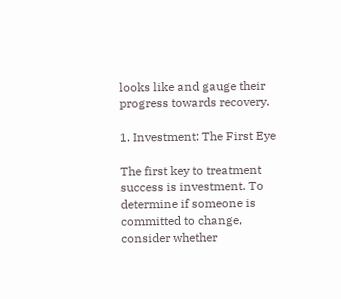looks like and gauge their progress towards recovery.

1. Investment: The First Eye

The first key to treatment success is investment. To determine if someone is committed to change, consider whether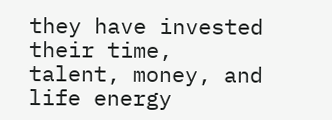they have invested their time, talent, money, and life energy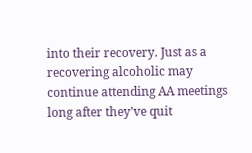into their recovery. Just as a recovering alcoholic may continue attending AA meetings long after they’ve quit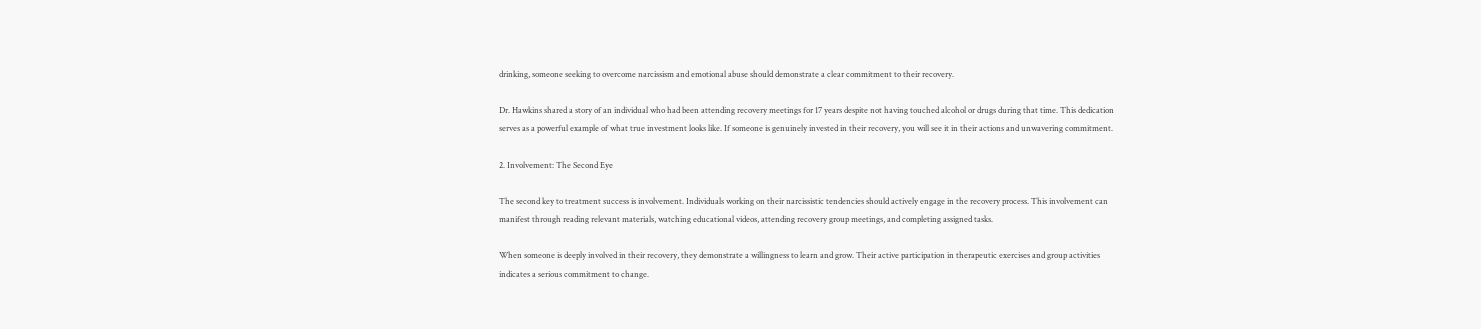drinking, someone seeking to overcome narcissism and emotional abuse should demonstrate a clear commitment to their recovery.

Dr. Hawkins shared a story of an individual who had been attending recovery meetings for 17 years despite not having touched alcohol or drugs during that time. This dedication serves as a powerful example of what true investment looks like. If someone is genuinely invested in their recovery, you will see it in their actions and unwavering commitment.

2. Involvement: The Second Eye

The second key to treatment success is involvement. Individuals working on their narcissistic tendencies should actively engage in the recovery process. This involvement can manifest through reading relevant materials, watching educational videos, attending recovery group meetings, and completing assigned tasks.

When someone is deeply involved in their recovery, they demonstrate a willingness to learn and grow. Their active participation in therapeutic exercises and group activities indicates a serious commitment to change.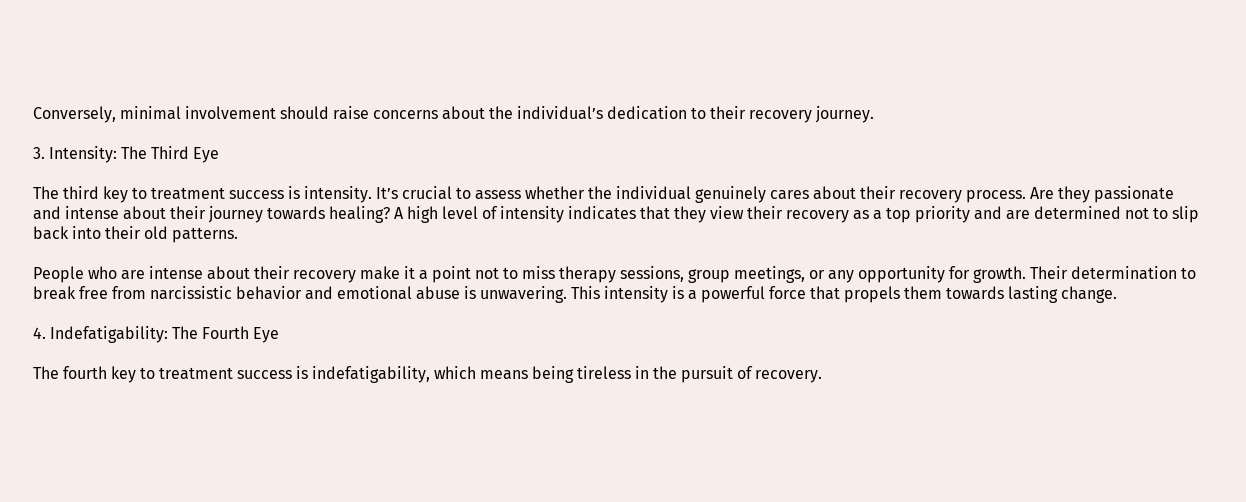Conversely, minimal involvement should raise concerns about the individual’s dedication to their recovery journey.

3. Intensity: The Third Eye

The third key to treatment success is intensity. It’s crucial to assess whether the individual genuinely cares about their recovery process. Are they passionate and intense about their journey towards healing? A high level of intensity indicates that they view their recovery as a top priority and are determined not to slip back into their old patterns.

People who are intense about their recovery make it a point not to miss therapy sessions, group meetings, or any opportunity for growth. Their determination to break free from narcissistic behavior and emotional abuse is unwavering. This intensity is a powerful force that propels them towards lasting change.

4. Indefatigability: The Fourth Eye

The fourth key to treatment success is indefatigability, which means being tireless in the pursuit of recovery.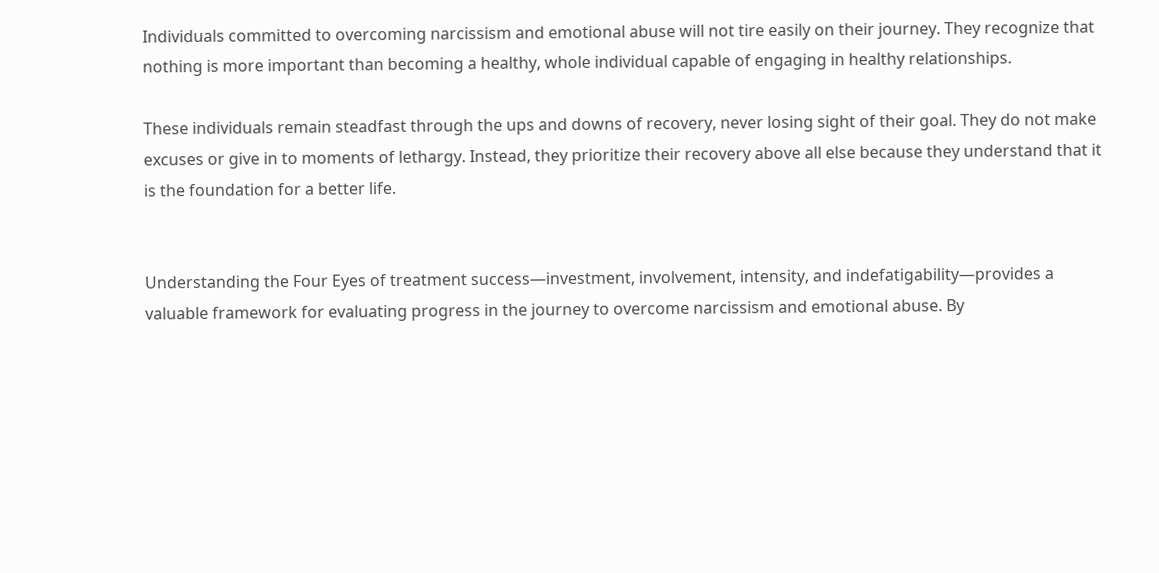Individuals committed to overcoming narcissism and emotional abuse will not tire easily on their journey. They recognize that nothing is more important than becoming a healthy, whole individual capable of engaging in healthy relationships.

These individuals remain steadfast through the ups and downs of recovery, never losing sight of their goal. They do not make excuses or give in to moments of lethargy. Instead, they prioritize their recovery above all else because they understand that it is the foundation for a better life.


Understanding the Four Eyes of treatment success—investment, involvement, intensity, and indefatigability—provides a valuable framework for evaluating progress in the journey to overcome narcissism and emotional abuse. By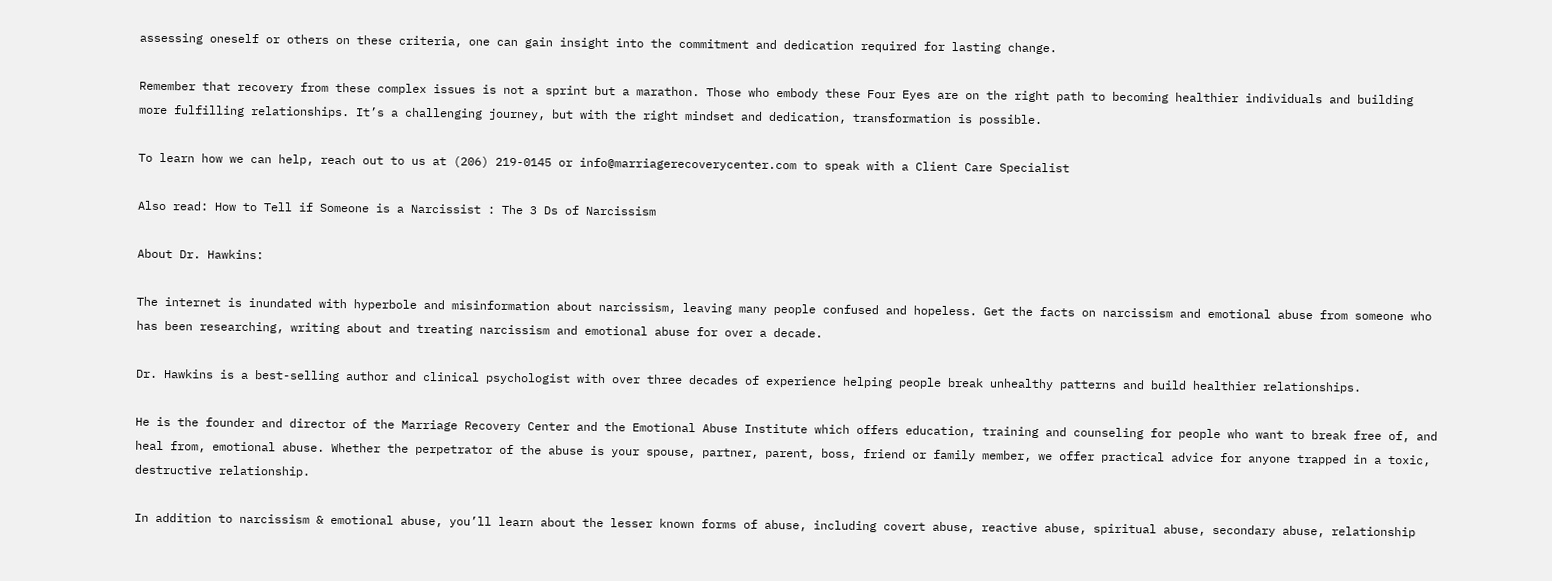assessing oneself or others on these criteria, one can gain insight into the commitment and dedication required for lasting change.

Remember that recovery from these complex issues is not a sprint but a marathon. Those who embody these Four Eyes are on the right path to becoming healthier individuals and building more fulfilling relationships. It’s a challenging journey, but with the right mindset and dedication, transformation is possible.

To learn how we can help, reach out to us at (206) 219-0145 or info@marriagerecoverycenter.com to speak with a Client Care Specialist

Also read: How to Tell if Someone is a Narcissist : The 3 Ds of Narcissism

About Dr. Hawkins:

The internet is inundated with hyperbole and misinformation about narcissism, leaving many people confused and hopeless. Get the facts on narcissism and emotional abuse from someone who has been researching, writing about and treating narcissism and emotional abuse for over a decade.

Dr. Hawkins is a best-selling author and clinical psychologist with over three decades of experience helping people break unhealthy patterns and build healthier relationships.

He is the founder and director of the Marriage Recovery Center and the Emotional Abuse Institute which offers education, training and counseling for people who want to break free of, and heal from, emotional abuse. Whether the perpetrator of the abuse is your spouse, partner, parent, boss, friend or family member, we offer practical advice for anyone trapped in a toxic, destructive relationship.

In addition to narcissism & emotional abuse, you’ll learn about the lesser known forms of abuse, including covert abuse, reactive abuse, spiritual abuse, secondary abuse, relationship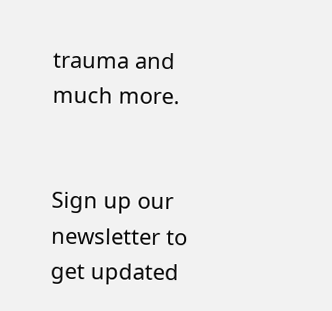trauma and much more.


Sign up our newsletter to get updated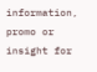information, promo or insight for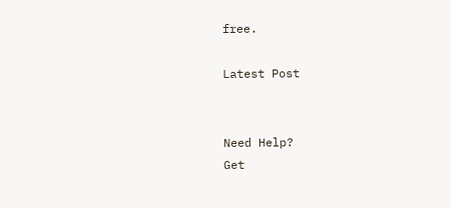free.

Latest Post


Need Help?
Get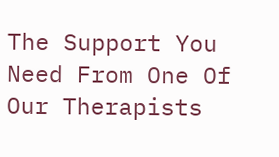The Support You Need From One Of Our Therapists